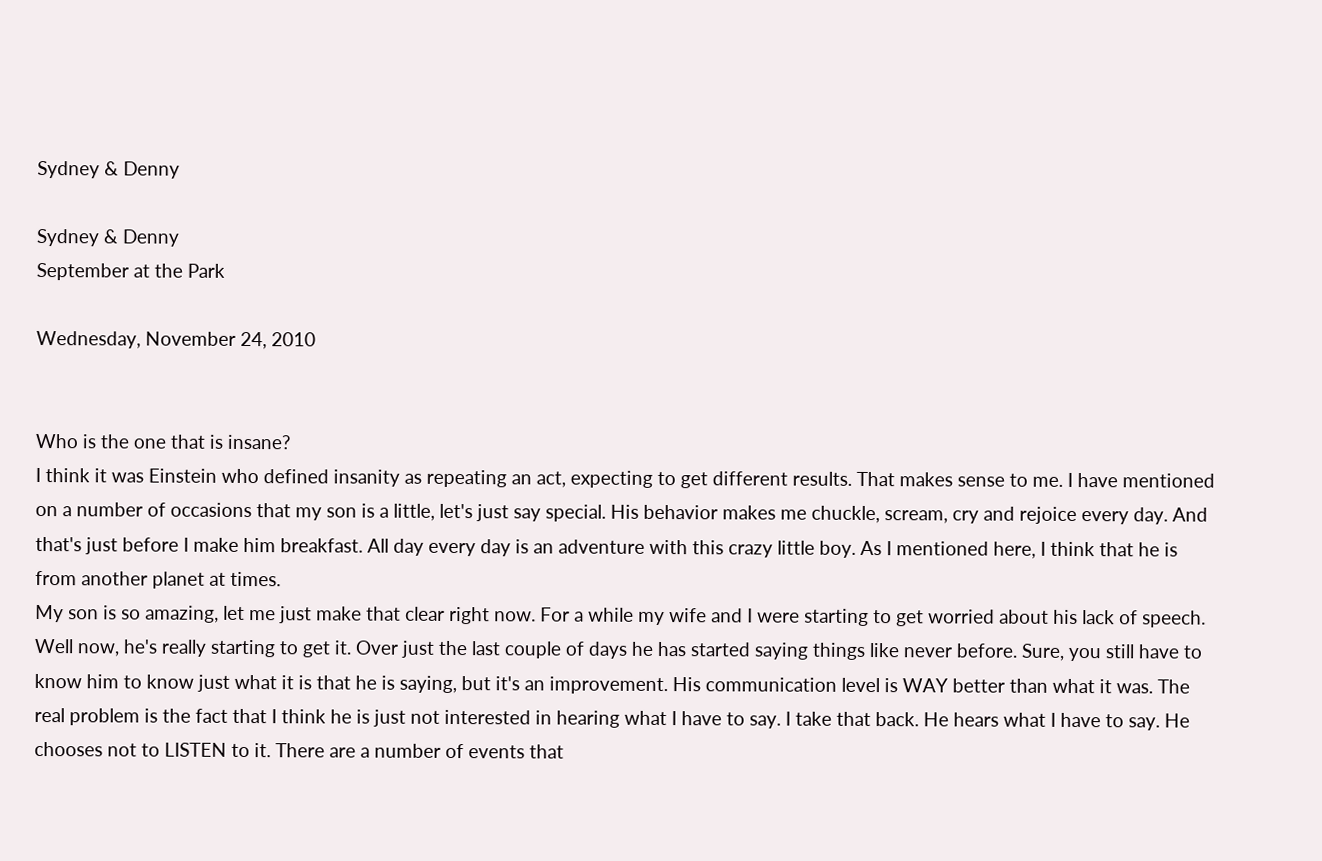Sydney & Denny

Sydney & Denny
September at the Park

Wednesday, November 24, 2010


Who is the one that is insane?
I think it was Einstein who defined insanity as repeating an act, expecting to get different results. That makes sense to me. I have mentioned on a number of occasions that my son is a little, let's just say special. His behavior makes me chuckle, scream, cry and rejoice every day. And that's just before I make him breakfast. All day every day is an adventure with this crazy little boy. As I mentioned here, I think that he is from another planet at times.
My son is so amazing, let me just make that clear right now. For a while my wife and I were starting to get worried about his lack of speech. Well now, he's really starting to get it. Over just the last couple of days he has started saying things like never before. Sure, you still have to know him to know just what it is that he is saying, but it's an improvement. His communication level is WAY better than what it was. The real problem is the fact that I think he is just not interested in hearing what I have to say. I take that back. He hears what I have to say. He chooses not to LISTEN to it. There are a number of events that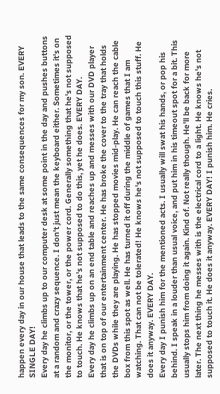happen every day in our house that leads to the same consequences for my son. EVERY SINGLE DAY!
Every day he climbs up to our computer desk at some point in the day and pushes buttons at a random and crazy sequence. I don't just mean the keyboard either. Sometimes it's on the monitor, or the tower, or the power cord. Generally something that he's not supposed to touch. He knows that he's not supposed to do this, yet he does. EVERY DAY.
Every day he climbs up on an end table and reaches up and messes with our DVD player that is on top of our entertainment center. He has broke the cover to the tray that holds the DVDs while they are playing. He has stopped movies mid-play. He can reach the cable box from this spot as well. He has turned it off during the middle of games that I am watching. That can not be tolerated! He knows he's not supposed to touch this stuff. He does it anyway. EVERY DAY.
Every day I punish him for the mentioned acts. I usually will swat his hands, or pop his behind. I speak in a louder than usual voice, and put him in his timeout spot for a bit. This usually stops him from doing it again. Kind of. Not really though. He'll be back for more later. The next thing he messes with is the electrical cord to a light. He knows he's not supposed to touch it. He does it anyway. EVERY DAY! I punish him. He cries.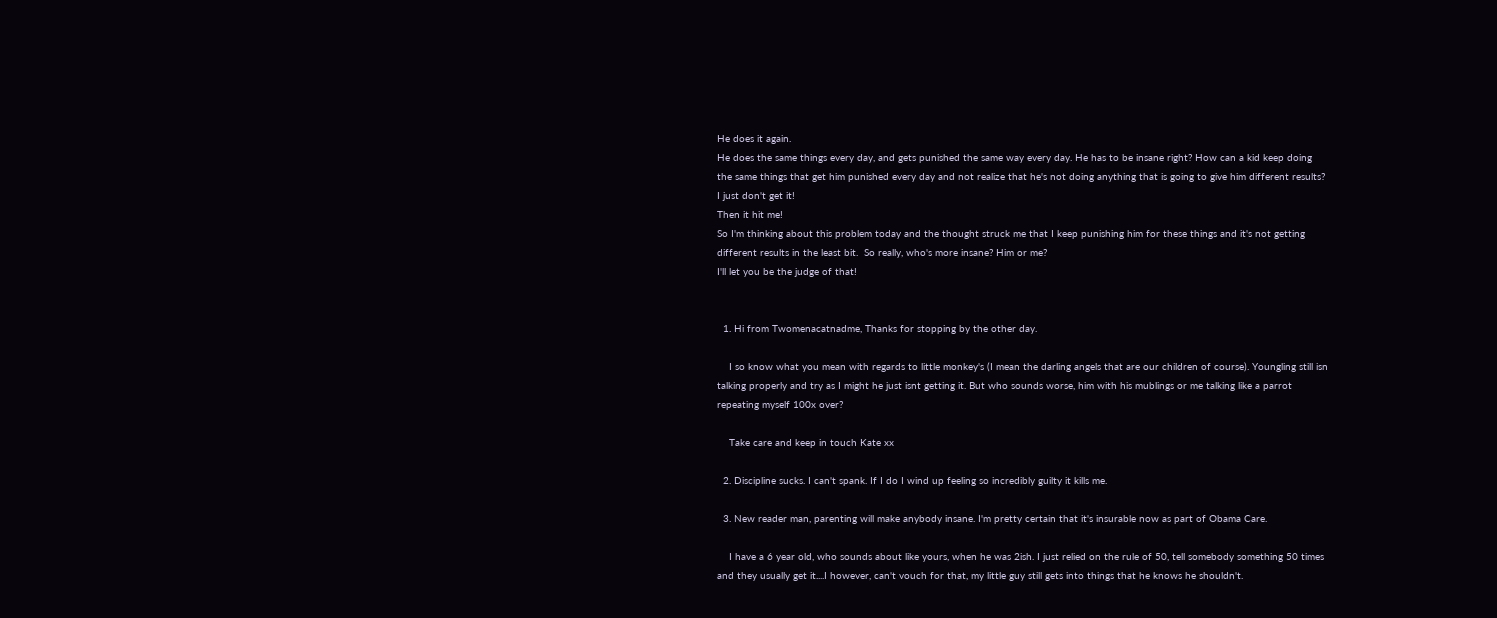He does it again.
He does the same things every day, and gets punished the same way every day. He has to be insane right? How can a kid keep doing the same things that get him punished every day and not realize that he's not doing anything that is going to give him different results? I just don't get it!
Then it hit me!
So I'm thinking about this problem today and the thought struck me that I keep punishing him for these things and it's not getting different results in the least bit.  So really, who's more insane? Him or me?
I'll let you be the judge of that!


  1. Hi from Twomenacatnadme, Thanks for stopping by the other day.

    I so know what you mean with regards to little monkey's (I mean the darling angels that are our children of course). Youngling still isn talking properly and try as I might he just isnt getting it. But who sounds worse, him with his mublings or me talking like a parrot repeating myself 100x over?

    Take care and keep in touch Kate xx

  2. Discipline sucks. I can't spank. If I do I wind up feeling so incredibly guilty it kills me.

  3. New reader man, parenting will make anybody insane. I'm pretty certain that it's insurable now as part of Obama Care.

    I have a 6 year old, who sounds about like yours, when he was 2ish. I just relied on the rule of 50, tell somebody something 50 times and they usually get it....I however, can't vouch for that, my little guy still gets into things that he knows he shouldn't.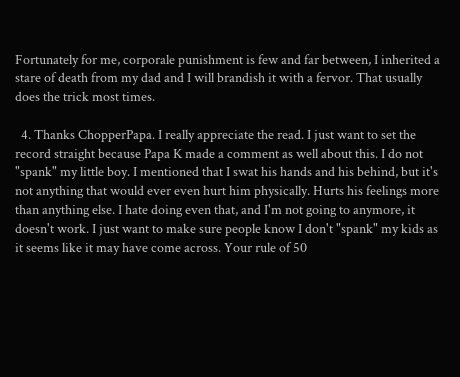Fortunately for me, corporale punishment is few and far between, I inherited a stare of death from my dad and I will brandish it with a fervor. That usually does the trick most times.

  4. Thanks ChopperPapa. I really appreciate the read. I just want to set the record straight because Papa K made a comment as well about this. I do not "spank" my little boy. I mentioned that I swat his hands and his behind, but it's not anything that would ever even hurt him physically. Hurts his feelings more than anything else. I hate doing even that, and I'm not going to anymore, it doesn't work. I just want to make sure people know I don't "spank" my kids as it seems like it may have come across. Your rule of 50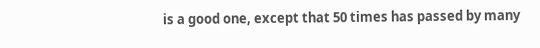is a good one, except that 50 times has passed by many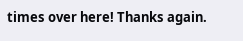times over here! Thanks again.